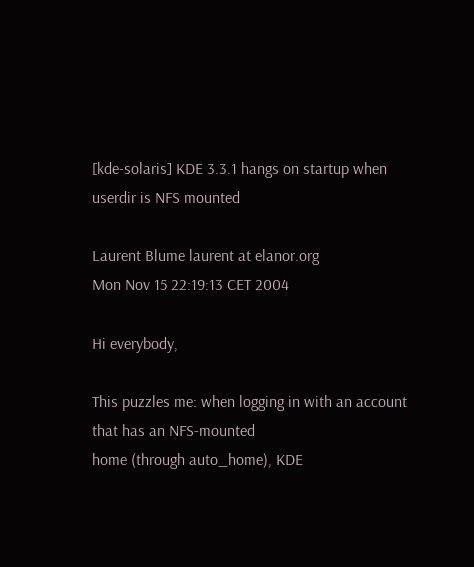[kde-solaris] KDE 3.3.1 hangs on startup when userdir is NFS mounted

Laurent Blume laurent at elanor.org
Mon Nov 15 22:19:13 CET 2004

Hi everybody,

This puzzles me: when logging in with an account that has an NFS-mounted
home (through auto_home), KDE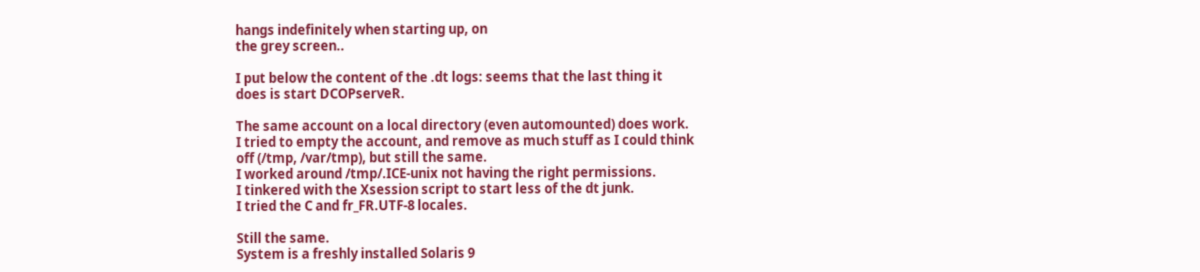hangs indefinitely when starting up, on
the grey screen..

I put below the content of the .dt logs: seems that the last thing it
does is start DCOPserveR.

The same account on a local directory (even automounted) does work.
I tried to empty the account, and remove as much stuff as I could think
off (/tmp, /var/tmp), but still the same.
I worked around /tmp/.ICE-unix not having the right permissions.
I tinkered with the Xsession script to start less of the dt junk.
I tried the C and fr_FR.UTF-8 locales.

Still the same.
System is a freshly installed Solaris 9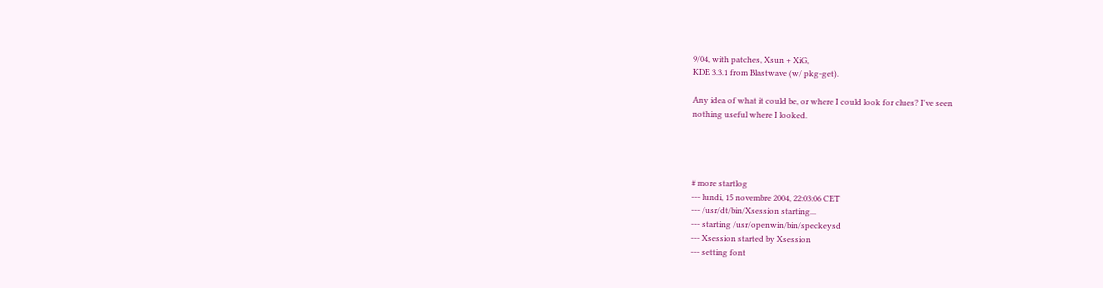9/04, with patches, Xsun + XiG,
KDE 3.3.1 from Blastwave (w/ pkg-get).

Any idea of what it could be, or where I could look for clues? I've seen
nothing useful where I looked.




# more startlog
--- lundi, 15 novembre 2004, 22:03:06 CET
--- /usr/dt/bin/Xsession starting...
--- starting /usr/openwin/bin/speckeysd
--- Xsession started by Xsession
--- setting font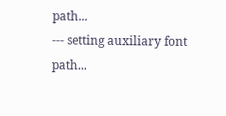path...
--- setting auxiliary font path...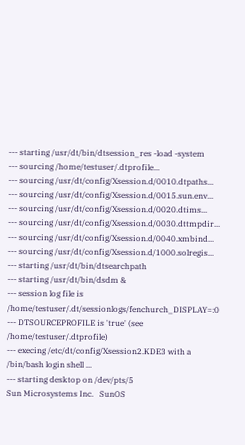--- starting /usr/dt/bin/dtsession_res -load -system
--- sourcing /home/testuser/.dtprofile...
--- sourcing /usr/dt/config/Xsession.d/0010.dtpaths...
--- sourcing /usr/dt/config/Xsession.d/0015.sun.env...
--- sourcing /usr/dt/config/Xsession.d/0020.dtims...
--- sourcing /usr/dt/config/Xsession.d/0030.dttmpdir...
--- sourcing /usr/dt/config/Xsession.d/0040.xmbind...
--- sourcing /usr/dt/config/Xsession.d/1000.solregis...
--- starting /usr/dt/bin/dtsearchpath
--- starting /usr/dt/bin/dsdm &
--- session log file is /home/testuser/.dt/sessionlogs/fenchurch_DISPLAY=:0
--- DTSOURCEPROFILE is 'true' (see /home/testuser/.dtprofile)
--- execing /etc/dt/config/Xsession2.KDE3 with a /bin/bash login shell ...
--- starting desktop on /dev/pts/5
Sun Microsystems Inc.   SunOS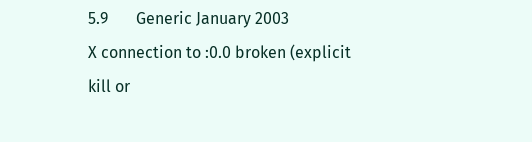5.9       Generic January 2003
X connection to :0.0 broken (explicit kill or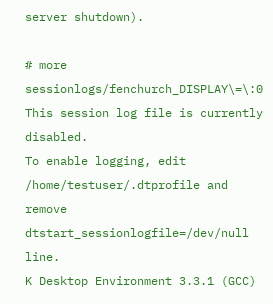server shutdown).

# more sessionlogs/fenchurch_DISPLAY\=\:0
This session log file is currently disabled.
To enable logging, edit /home/testuser/.dtprofile and
remove dtstart_sessionlogfile=/dev/null line.
K Desktop Environment 3.3.1 (GCC)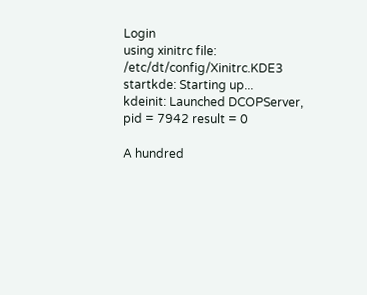Login
using xinitrc file: /etc/dt/config/Xinitrc.KDE3
startkde: Starting up...
kdeinit: Launched DCOPServer, pid = 7942 result = 0

A hundred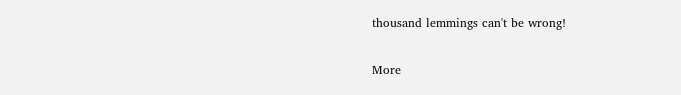thousand lemmings can't be wrong!

More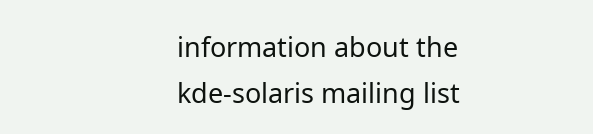information about the kde-solaris mailing list